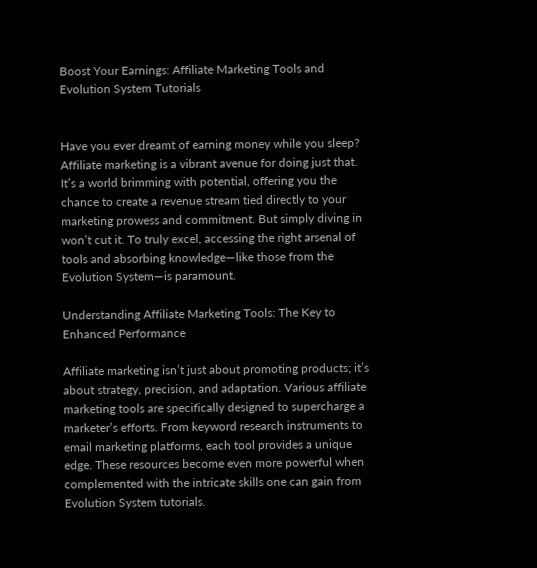Boost Your Earnings: Affiliate Marketing Tools and Evolution System Tutorials


Have you ever dreamt of earning money while you sleep? Affiliate marketing is a vibrant avenue for doing just that. It’s a world brimming with potential, offering you the chance to create a revenue stream tied directly to your marketing prowess and commitment. But simply diving in won’t cut it. To truly excel, accessing the right arsenal of tools and absorbing knowledge—like those from the Evolution System—is paramount.

Understanding Affiliate Marketing Tools: The Key to Enhanced Performance

Affiliate marketing isn’t just about promoting products; it’s about strategy, precision, and adaptation. Various affiliate marketing tools are specifically designed to supercharge a marketer’s efforts. From keyword research instruments to email marketing platforms, each tool provides a unique edge. These resources become even more powerful when complemented with the intricate skills one can gain from Evolution System tutorials.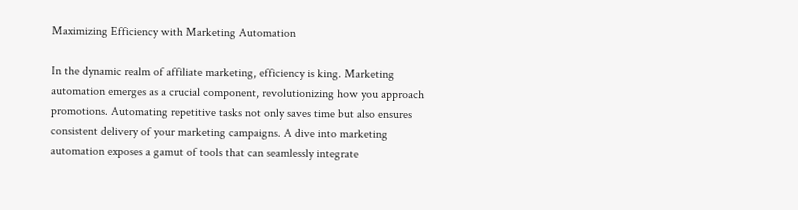Maximizing Efficiency with Marketing Automation

In the dynamic realm of affiliate marketing, efficiency is king. Marketing automation emerges as a crucial component, revolutionizing how you approach promotions. Automating repetitive tasks not only saves time but also ensures consistent delivery of your marketing campaigns. A dive into marketing automation exposes a gamut of tools that can seamlessly integrate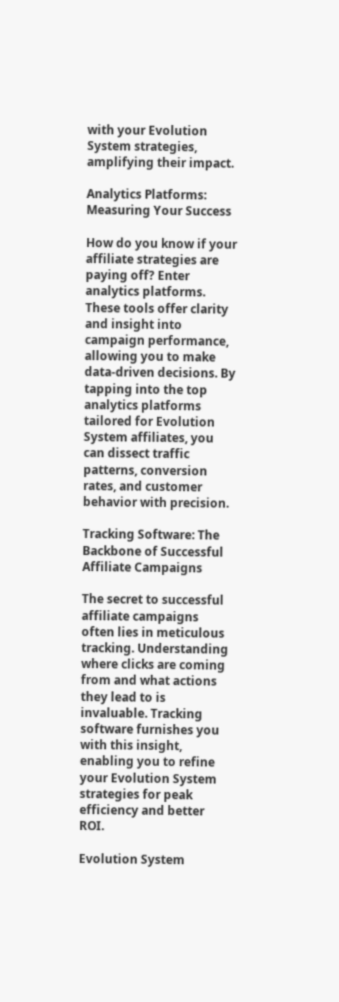with your Evolution System strategies, amplifying their impact.

Analytics Platforms: Measuring Your Success

How do you know if your affiliate strategies are paying off? Enter analytics platforms. These tools offer clarity and insight into campaign performance, allowing you to make data-driven decisions. By tapping into the top analytics platforms tailored for Evolution System affiliates, you can dissect traffic patterns, conversion rates, and customer behavior with precision.

Tracking Software: The Backbone of Successful Affiliate Campaigns

The secret to successful affiliate campaigns often lies in meticulous tracking. Understanding where clicks are coming from and what actions they lead to is invaluable. Tracking software furnishes you with this insight, enabling you to refine your Evolution System strategies for peak efficiency and better ROI.

Evolution System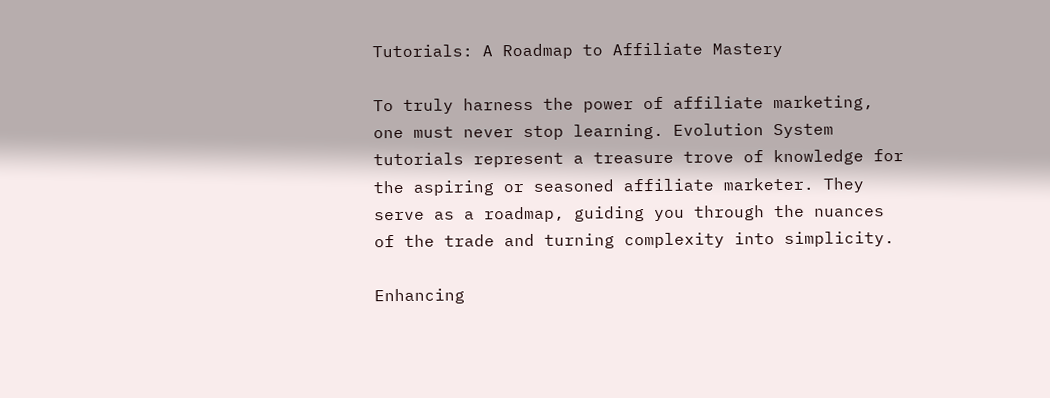Tutorials: A Roadmap to Affiliate Mastery

To truly harness the power of affiliate marketing, one must never stop learning. Evolution System tutorials represent a treasure trove of knowledge for the aspiring or seasoned affiliate marketer. They serve as a roadmap, guiding you through the nuances of the trade and turning complexity into simplicity.

Enhancing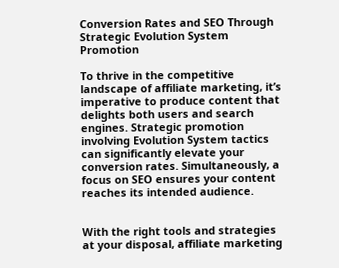Conversion Rates and SEO Through Strategic Evolution System Promotion

To thrive in the competitive landscape of affiliate marketing, it’s imperative to produce content that delights both users and search engines. Strategic promotion involving Evolution System tactics can significantly elevate your conversion rates. Simultaneously, a focus on SEO ensures your content reaches its intended audience.


With the right tools and strategies at your disposal, affiliate marketing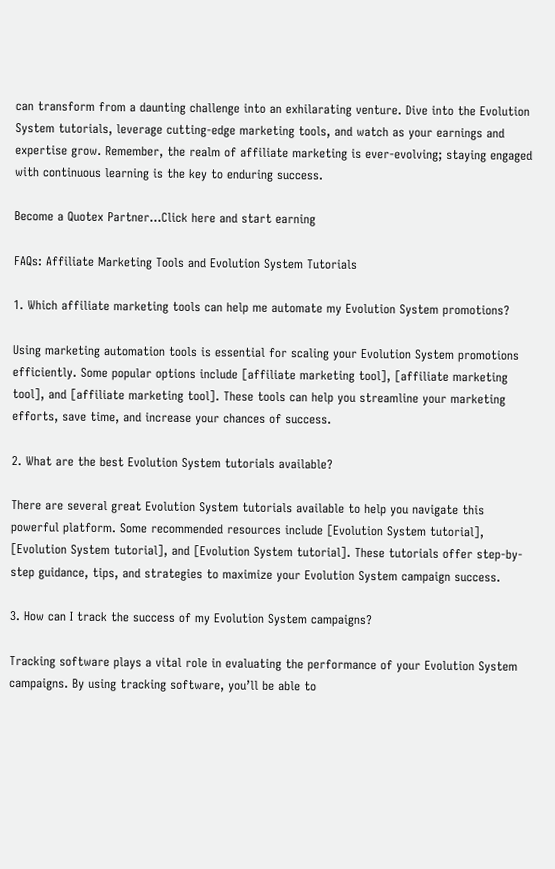can transform from a daunting challenge into an exhilarating venture. Dive into the Evolution System tutorials, leverage cutting-edge marketing tools, and watch as your earnings and expertise grow. Remember, the realm of affiliate marketing is ever-evolving; staying engaged with continuous learning is the key to enduring success.

Become a Quotex Partner…Click here and start earning

FAQs: Affiliate Marketing Tools and Evolution System Tutorials

1. Which affiliate marketing tools can help me automate my Evolution System promotions?

Using marketing automation tools is essential for scaling your Evolution System promotions efficiently. Some popular options include [affiliate marketing tool], [affiliate marketing tool], and [affiliate marketing tool]. These tools can help you streamline your marketing efforts, save time, and increase your chances of success.

2. What are the best Evolution System tutorials available?

There are several great Evolution System tutorials available to help you navigate this powerful platform. Some recommended resources include [Evolution System tutorial], [Evolution System tutorial], and [Evolution System tutorial]. These tutorials offer step-by-step guidance, tips, and strategies to maximize your Evolution System campaign success.

3. How can I track the success of my Evolution System campaigns?

Tracking software plays a vital role in evaluating the performance of your Evolution System campaigns. By using tracking software, you’ll be able to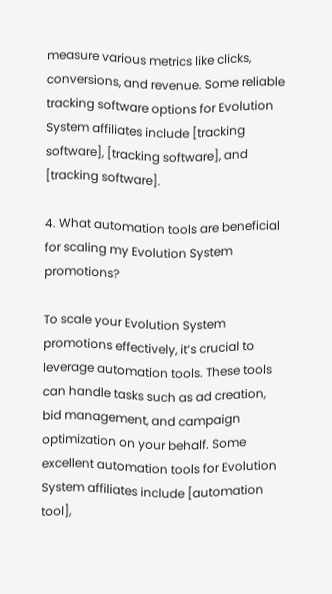measure various metrics like clicks, conversions, and revenue. Some reliable tracking software options for Evolution System affiliates include [tracking software], [tracking software], and [tracking software].

4. What automation tools are beneficial for scaling my Evolution System promotions?

To scale your Evolution System promotions effectively, it’s crucial to leverage automation tools. These tools can handle tasks such as ad creation, bid management, and campaign optimization on your behalf. Some excellent automation tools for Evolution System affiliates include [automation tool],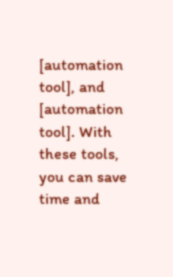[automation tool], and [automation tool]. With these tools, you can save time and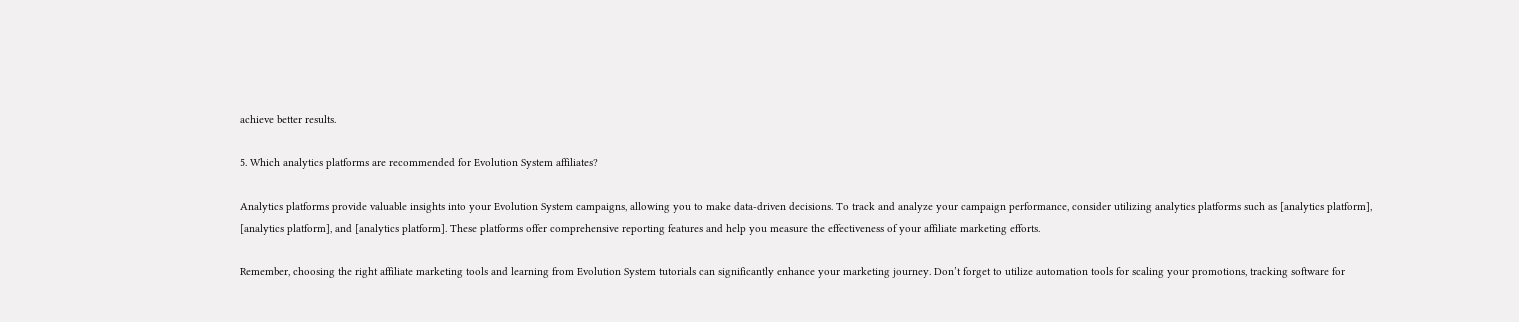achieve better results.

5. Which analytics platforms are recommended for Evolution System affiliates?

Analytics platforms provide valuable insights into your Evolution System campaigns, allowing you to make data-driven decisions. To track and analyze your campaign performance, consider utilizing analytics platforms such as [analytics platform], [analytics platform], and [analytics platform]. These platforms offer comprehensive reporting features and help you measure the effectiveness of your affiliate marketing efforts.

Remember, choosing the right affiliate marketing tools and learning from Evolution System tutorials can significantly enhance your marketing journey. Don’t forget to utilize automation tools for scaling your promotions, tracking software for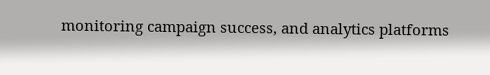monitoring campaign success, and analytics platforms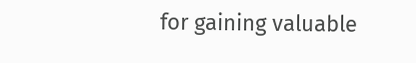for gaining valuable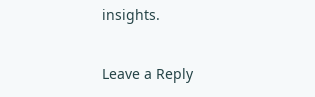insights.

Leave a Reply